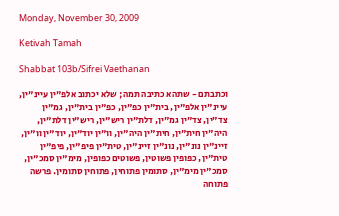Monday, November 30, 2009

Ketivah Tamah

Shabbat 103b/Sifrei Vaethanan

וכתבתם - שתהא כתיבה תמה; שלא יכתוב אלפ"ין עיינ"ין, עיינ"ין אלפ"ין, בית"ין כפ"ין, כפ"ין בית"ין, גמ"ין צד"ין, צד"ין גמ"ין, דלת"ין ריש"ין, ריש"ין דלת"ין, היה"ין חית"ין, חית"ין היה"ין, וו"ין יוד"ין, יוד"ין וו"ין, זיינ"ין נונ"ין, נונ"ין זיינ"ין, טית"ין פיפ"ין, פיפ"ין טית"ין, כפופין פשוטין, פשוטים כפופין, מימ"ין סמכ"ין, סמכ"ין מימ"ין, סתומין פתוחין, פתוחין סתומין. פרשה פתוחה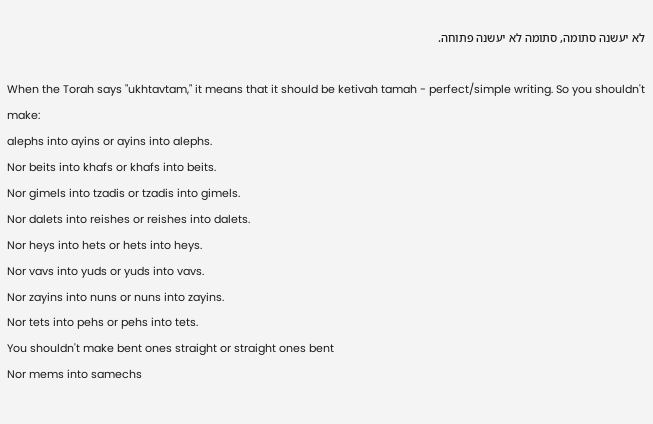לא יעשנה סתומה, סתומה לא יעשנה פתוחה.

When the Torah says "ukhtavtam," it means that it should be ketivah tamah - perfect/simple writing. So you shouldn't make:
alephs into ayins or ayins into alephs.
Nor beits into khafs or khafs into beits.
Nor gimels into tzadis or tzadis into gimels.
Nor dalets into reishes or reishes into dalets.
Nor heys into hets or hets into heys.
Nor vavs into yuds or yuds into vavs.
Nor zayins into nuns or nuns into zayins.
Nor tets into pehs or pehs into tets.
You shouldn't make bent ones straight or straight ones bent
Nor mems into samechs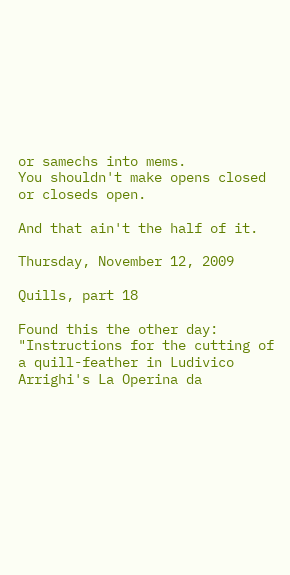or samechs into mems.
You shouldn't make opens closed or closeds open.

And that ain't the half of it.

Thursday, November 12, 2009

Quills, part 18

Found this the other day: "Instructions for the cutting of a quill-feather in Ludivico Arrighi's La Operina da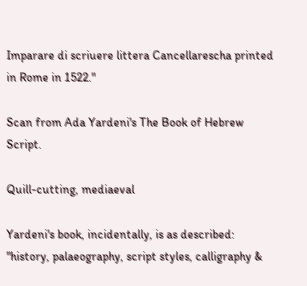Imparare di scriuere littera Cancellarescha printed in Rome in 1522."

Scan from Ada Yardeni's The Book of Hebrew Script.

Quill-cutting, mediaeval

Yardeni's book, incidentally, is as described: "history, palaeography, script styles, calligraphy &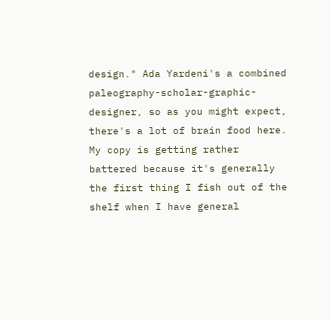design." Ada Yardeni's a combined paleography-scholar-graphic-designer, so as you might expect, there's a lot of brain food here. My copy is getting rather battered because it's generally the first thing I fish out of the shelf when I have general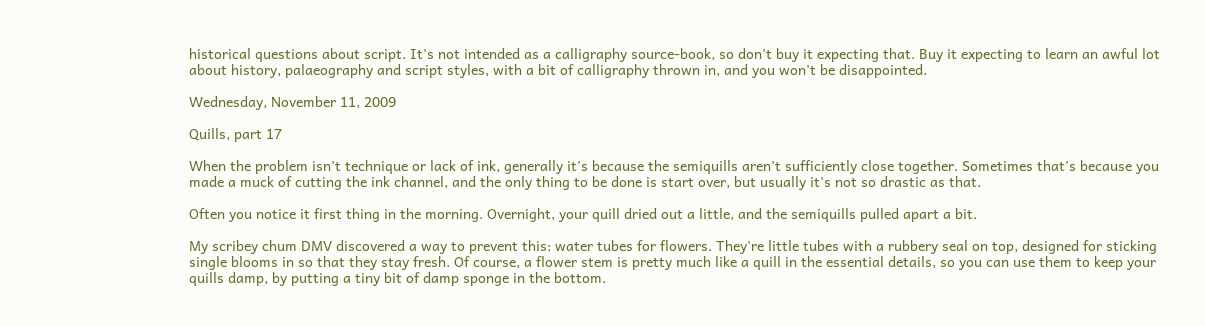historical questions about script. It's not intended as a calligraphy source-book, so don't buy it expecting that. Buy it expecting to learn an awful lot about history, palaeography and script styles, with a bit of calligraphy thrown in, and you won't be disappointed.

Wednesday, November 11, 2009

Quills, part 17

When the problem isn't technique or lack of ink, generally it's because the semiquills aren't sufficiently close together. Sometimes that's because you made a muck of cutting the ink channel, and the only thing to be done is start over, but usually it's not so drastic as that.

Often you notice it first thing in the morning. Overnight, your quill dried out a little, and the semiquills pulled apart a bit.

My scribey chum DMV discovered a way to prevent this: water tubes for flowers. They're little tubes with a rubbery seal on top, designed for sticking single blooms in so that they stay fresh. Of course, a flower stem is pretty much like a quill in the essential details, so you can use them to keep your quills damp, by putting a tiny bit of damp sponge in the bottom.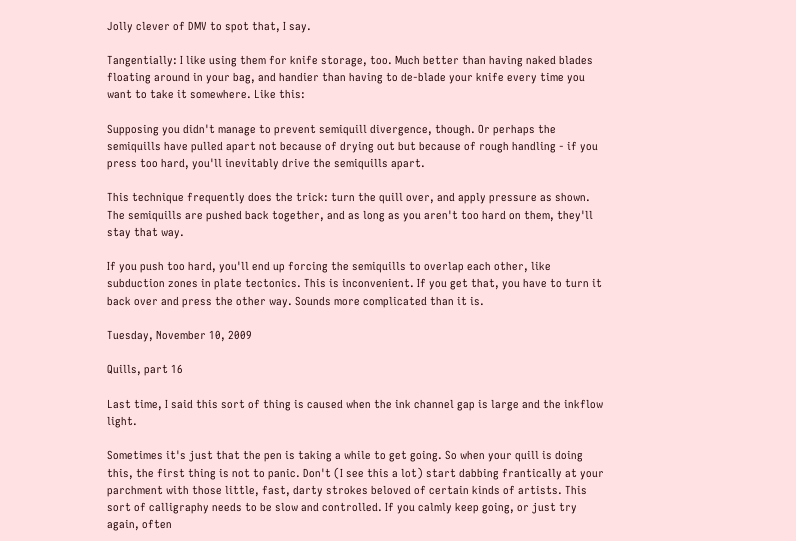Jolly clever of DMV to spot that, I say.

Tangentially: I like using them for knife storage, too. Much better than having naked blades floating around in your bag, and handier than having to de-blade your knife every time you want to take it somewhere. Like this:

Supposing you didn't manage to prevent semiquill divergence, though. Or perhaps the semiquills have pulled apart not because of drying out but because of rough handling - if you press too hard, you'll inevitably drive the semiquills apart.

This technique frequently does the trick: turn the quill over, and apply pressure as shown. The semiquills are pushed back together, and as long as you aren't too hard on them, they'll stay that way.

If you push too hard, you'll end up forcing the semiquills to overlap each other, like subduction zones in plate tectonics. This is inconvenient. If you get that, you have to turn it back over and press the other way. Sounds more complicated than it is.

Tuesday, November 10, 2009

Quills, part 16

Last time, I said this sort of thing is caused when the ink channel gap is large and the inkflow light.

Sometimes it's just that the pen is taking a while to get going. So when your quill is doing this, the first thing is not to panic. Don't (I see this a lot) start dabbing frantically at your parchment with those little, fast, darty strokes beloved of certain kinds of artists. This sort of calligraphy needs to be slow and controlled. If you calmly keep going, or just try again, often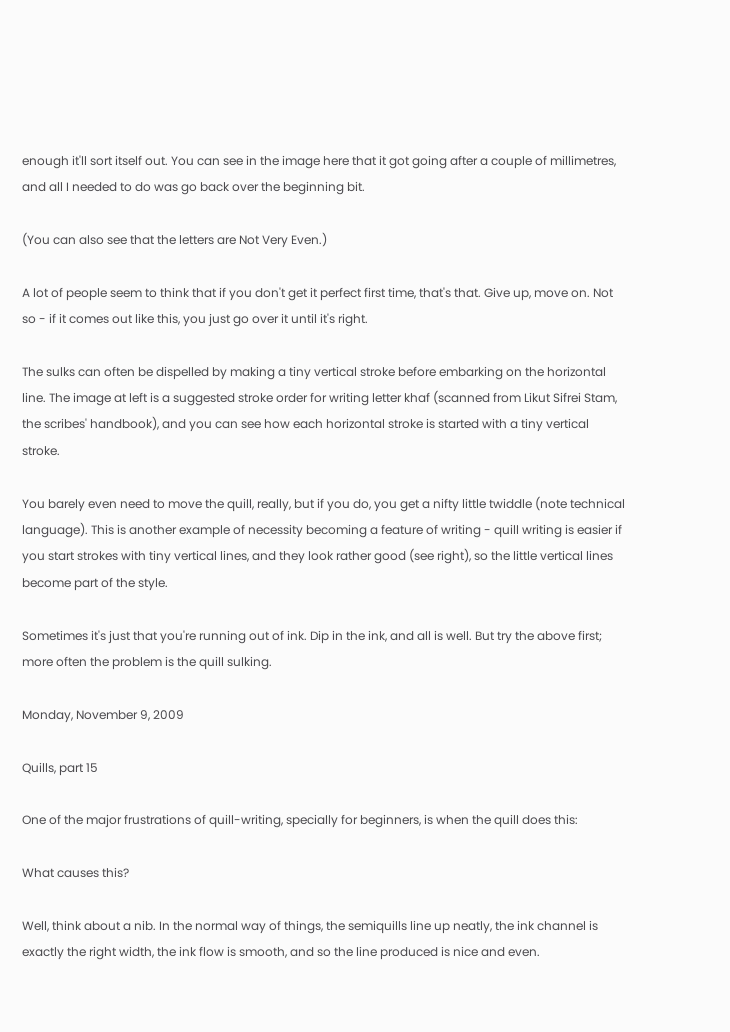enough it'll sort itself out. You can see in the image here that it got going after a couple of millimetres, and all I needed to do was go back over the beginning bit.

(You can also see that the letters are Not Very Even.)

A lot of people seem to think that if you don't get it perfect first time, that's that. Give up, move on. Not so - if it comes out like this, you just go over it until it's right.

The sulks can often be dispelled by making a tiny vertical stroke before embarking on the horizontal line. The image at left is a suggested stroke order for writing letter khaf (scanned from Likut Sifrei Stam, the scribes' handbook), and you can see how each horizontal stroke is started with a tiny vertical stroke.

You barely even need to move the quill, really, but if you do, you get a nifty little twiddle (note technical language). This is another example of necessity becoming a feature of writing - quill writing is easier if you start strokes with tiny vertical lines, and they look rather good (see right), so the little vertical lines become part of the style.

Sometimes it's just that you're running out of ink. Dip in the ink, and all is well. But try the above first; more often the problem is the quill sulking.

Monday, November 9, 2009

Quills, part 15

One of the major frustrations of quill-writing, specially for beginners, is when the quill does this:

What causes this?

Well, think about a nib. In the normal way of things, the semiquills line up neatly, the ink channel is exactly the right width, the ink flow is smooth, and so the line produced is nice and even.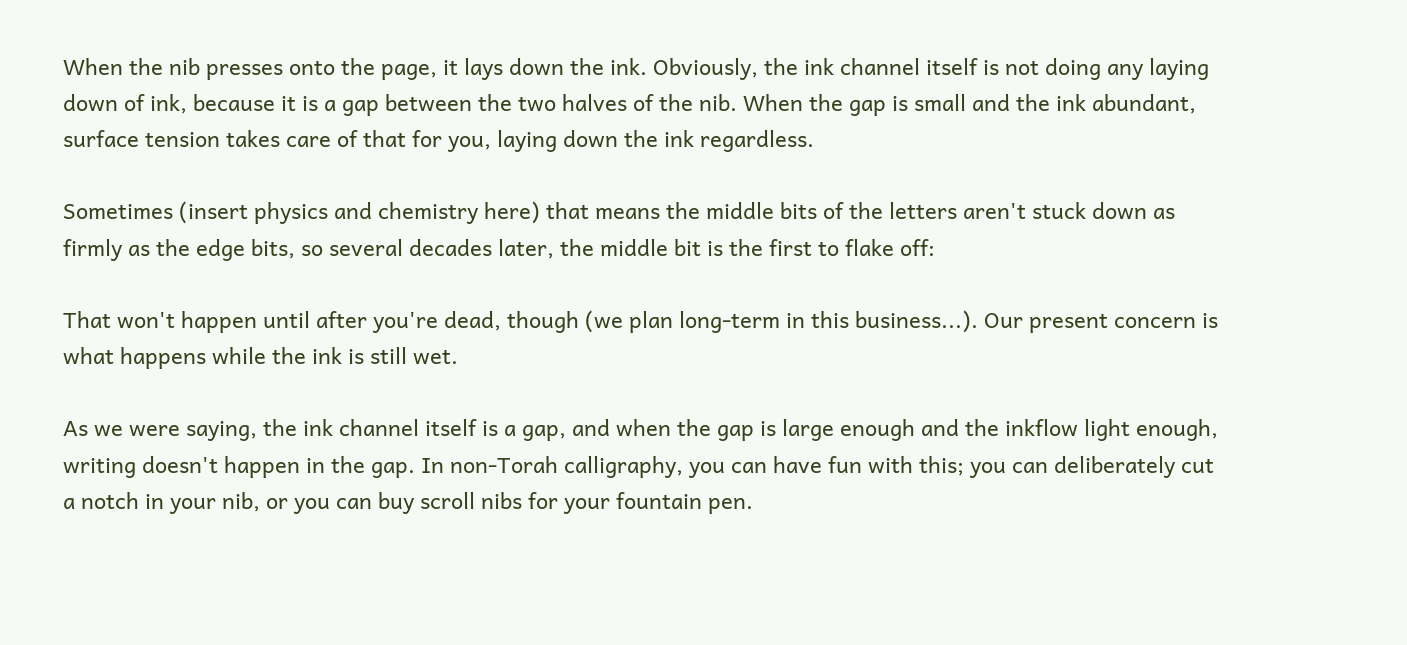When the nib presses onto the page, it lays down the ink. Obviously, the ink channel itself is not doing any laying down of ink, because it is a gap between the two halves of the nib. When the gap is small and the ink abundant, surface tension takes care of that for you, laying down the ink regardless.

Sometimes (insert physics and chemistry here) that means the middle bits of the letters aren't stuck down as firmly as the edge bits, so several decades later, the middle bit is the first to flake off:

That won't happen until after you're dead, though (we plan long-term in this business...). Our present concern is what happens while the ink is still wet.

As we were saying, the ink channel itself is a gap, and when the gap is large enough and the inkflow light enough, writing doesn't happen in the gap. In non-Torah calligraphy, you can have fun with this; you can deliberately cut a notch in your nib, or you can buy scroll nibs for your fountain pen.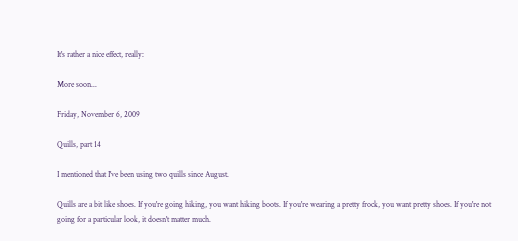It's rather a nice effect, really:

More soon...

Friday, November 6, 2009

Quills, part 14

I mentioned that I've been using two quills since August.

Quills are a bit like shoes. If you're going hiking, you want hiking boots. If you're wearing a pretty frock, you want pretty shoes. If you're not going for a particular look, it doesn't matter much.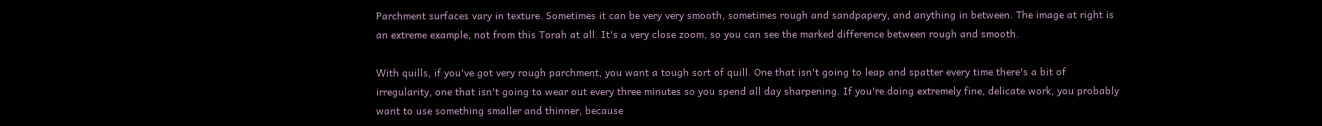Parchment surfaces vary in texture. Sometimes it can be very very smooth, sometimes rough and sandpapery, and anything in between. The image at right is an extreme example, not from this Torah at all. It's a very close zoom, so you can see the marked difference between rough and smooth.

With quills, if you've got very rough parchment, you want a tough sort of quill. One that isn't going to leap and spatter every time there's a bit of irregularity, one that isn't going to wear out every three minutes so you spend all day sharpening. If you're doing extremely fine, delicate work, you probably want to use something smaller and thinner, because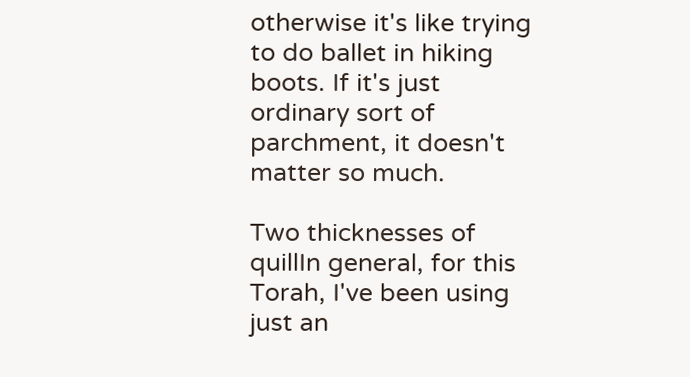otherwise it's like trying to do ballet in hiking boots. If it's just ordinary sort of parchment, it doesn't matter so much.

Two thicknesses of quillIn general, for this Torah, I've been using just an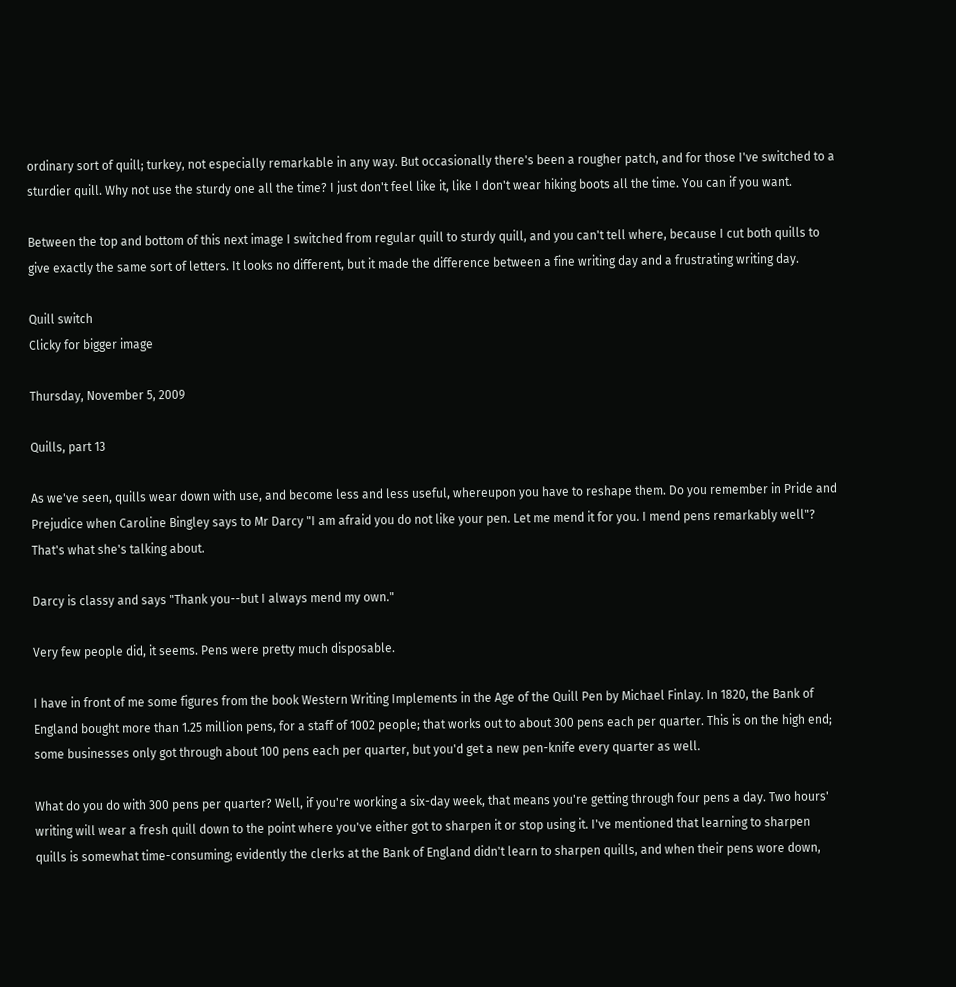ordinary sort of quill; turkey, not especially remarkable in any way. But occasionally there's been a rougher patch, and for those I've switched to a sturdier quill. Why not use the sturdy one all the time? I just don't feel like it, like I don't wear hiking boots all the time. You can if you want.

Between the top and bottom of this next image I switched from regular quill to sturdy quill, and you can't tell where, because I cut both quills to give exactly the same sort of letters. It looks no different, but it made the difference between a fine writing day and a frustrating writing day.

Quill switch
Clicky for bigger image

Thursday, November 5, 2009

Quills, part 13

As we've seen, quills wear down with use, and become less and less useful, whereupon you have to reshape them. Do you remember in Pride and Prejudice when Caroline Bingley says to Mr Darcy "I am afraid you do not like your pen. Let me mend it for you. I mend pens remarkably well"? That's what she's talking about.

Darcy is classy and says "Thank you--but I always mend my own."

Very few people did, it seems. Pens were pretty much disposable.

I have in front of me some figures from the book Western Writing Implements in the Age of the Quill Pen by Michael Finlay. In 1820, the Bank of England bought more than 1.25 million pens, for a staff of 1002 people; that works out to about 300 pens each per quarter. This is on the high end; some businesses only got through about 100 pens each per quarter, but you'd get a new pen-knife every quarter as well.

What do you do with 300 pens per quarter? Well, if you're working a six-day week, that means you're getting through four pens a day. Two hours' writing will wear a fresh quill down to the point where you've either got to sharpen it or stop using it. I've mentioned that learning to sharpen quills is somewhat time-consuming; evidently the clerks at the Bank of England didn't learn to sharpen quills, and when their pens wore down,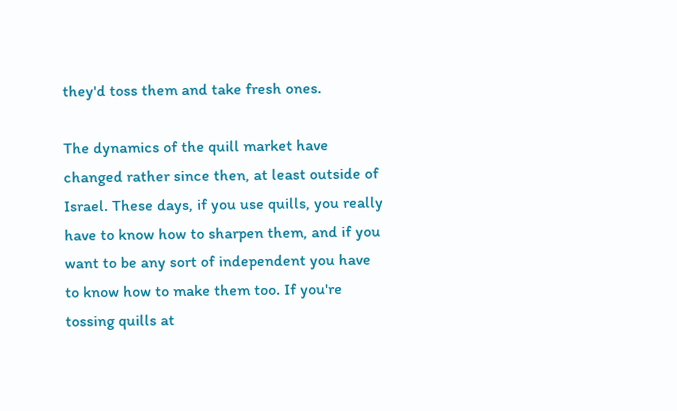they'd toss them and take fresh ones.

The dynamics of the quill market have changed rather since then, at least outside of Israel. These days, if you use quills, you really have to know how to sharpen them, and if you want to be any sort of independent you have to know how to make them too. If you're tossing quills at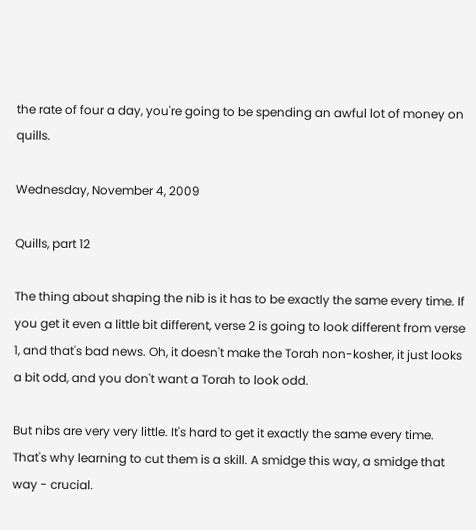the rate of four a day, you're going to be spending an awful lot of money on quills.

Wednesday, November 4, 2009

Quills, part 12

The thing about shaping the nib is it has to be exactly the same every time. If you get it even a little bit different, verse 2 is going to look different from verse 1, and that's bad news. Oh, it doesn't make the Torah non-kosher, it just looks a bit odd, and you don't want a Torah to look odd.

But nibs are very very little. It's hard to get it exactly the same every time. That's why learning to cut them is a skill. A smidge this way, a smidge that way - crucial.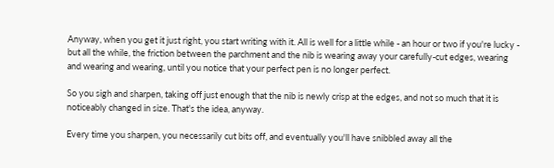Anyway, when you get it just right, you start writing with it. All is well for a little while - an hour or two if you're lucky - but all the while, the friction between the parchment and the nib is wearing away your carefully-cut edges, wearing and wearing and wearing, until you notice that your perfect pen is no longer perfect.

So you sigh and sharpen, taking off just enough that the nib is newly crisp at the edges, and not so much that it is noticeably changed in size. That's the idea, anyway.

Every time you sharpen, you necessarily cut bits off, and eventually you'll have snibbled away all the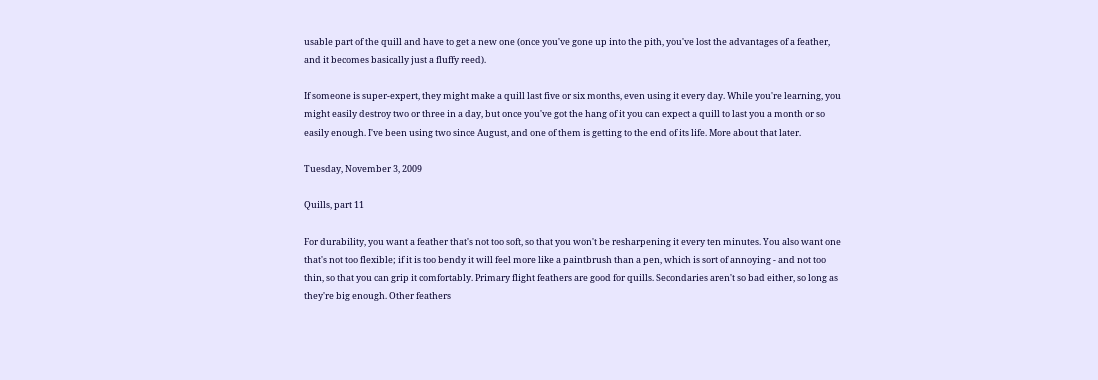usable part of the quill and have to get a new one (once you've gone up into the pith, you've lost the advantages of a feather, and it becomes basically just a fluffy reed).

If someone is super-expert, they might make a quill last five or six months, even using it every day. While you're learning, you might easily destroy two or three in a day, but once you've got the hang of it you can expect a quill to last you a month or so easily enough. I've been using two since August, and one of them is getting to the end of its life. More about that later.

Tuesday, November 3, 2009

Quills, part 11

For durability, you want a feather that's not too soft, so that you won't be resharpening it every ten minutes. You also want one that's not too flexible; if it is too bendy it will feel more like a paintbrush than a pen, which is sort of annoying - and not too thin, so that you can grip it comfortably. Primary flight feathers are good for quills. Secondaries aren't so bad either, so long as they're big enough. Other feathers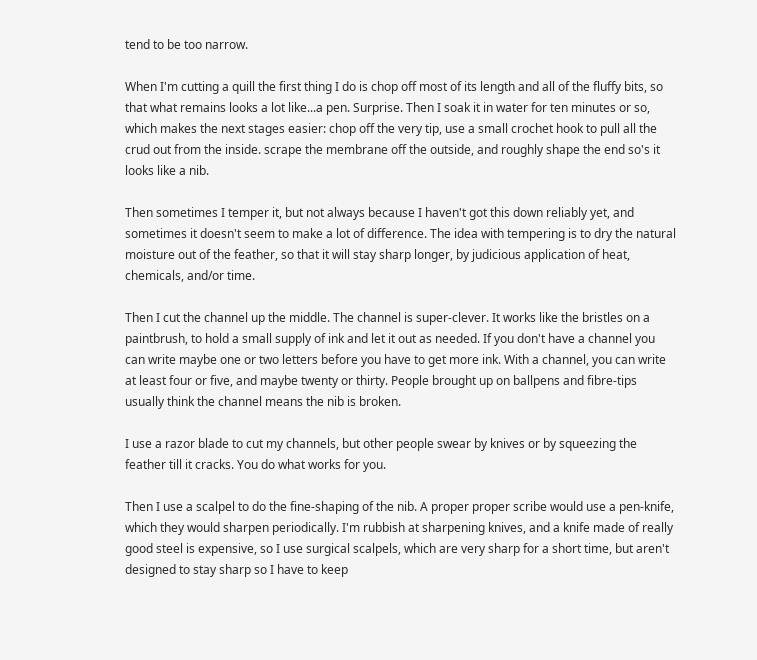tend to be too narrow.

When I'm cutting a quill the first thing I do is chop off most of its length and all of the fluffy bits, so that what remains looks a lot like...a pen. Surprise. Then I soak it in water for ten minutes or so, which makes the next stages easier: chop off the very tip, use a small crochet hook to pull all the crud out from the inside. scrape the membrane off the outside, and roughly shape the end so's it looks like a nib.

Then sometimes I temper it, but not always because I haven't got this down reliably yet, and sometimes it doesn't seem to make a lot of difference. The idea with tempering is to dry the natural moisture out of the feather, so that it will stay sharp longer, by judicious application of heat, chemicals, and/or time.

Then I cut the channel up the middle. The channel is super-clever. It works like the bristles on a paintbrush, to hold a small supply of ink and let it out as needed. If you don't have a channel you can write maybe one or two letters before you have to get more ink. With a channel, you can write at least four or five, and maybe twenty or thirty. People brought up on ballpens and fibre-tips usually think the channel means the nib is broken.

I use a razor blade to cut my channels, but other people swear by knives or by squeezing the feather till it cracks. You do what works for you.

Then I use a scalpel to do the fine-shaping of the nib. A proper proper scribe would use a pen-knife, which they would sharpen periodically. I'm rubbish at sharpening knives, and a knife made of really good steel is expensive, so I use surgical scalpels, which are very sharp for a short time, but aren't designed to stay sharp so I have to keep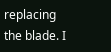replacing the blade. I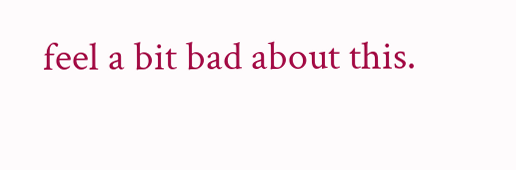feel a bit bad about this.